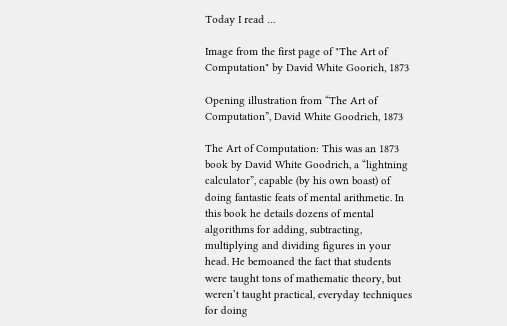Today I read …

Image from the first page of "The Art of Computation" by David White Goorich, 1873

Opening illustration from “The Art of Computation”, David White Goodrich, 1873

The Art of Computation: This was an 1873 book by David White Goodrich, a “lightning calculator”, capable (by his own boast) of doing fantastic feats of mental arithmetic. In this book he details dozens of mental algorithms for adding, subtracting, multiplying and dividing figures in your head. He bemoaned the fact that students were taught tons of mathematic theory, but weren’t taught practical, everyday techniques for doing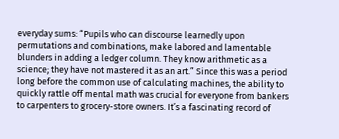everyday sums: “Pupils who can discourse learnedly upon permutations and combinations, make labored and lamentable blunders in adding a ledger column. They know arithmetic as a science; they have not mastered it as an art.” Since this was a period long before the common use of calculating machines, the ability to quickly rattle off mental math was crucial for everyone from bankers to carpenters to grocery-store owners. It’s a fascinating record of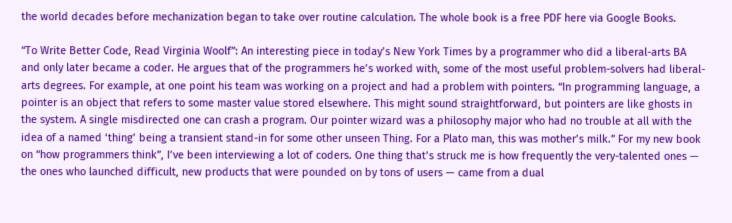the world decades before mechanization began to take over routine calculation. The whole book is a free PDF here via Google Books.

“To Write Better Code, Read Virginia Woolf”: An interesting piece in today’s New York Times by a programmer who did a liberal-arts BA and only later became a coder. He argues that of the programmers he’s worked with, some of the most useful problem-solvers had liberal-arts degrees. For example, at one point his team was working on a project and had a problem with pointers. “In programming language, a pointer is an object that refers to some master value stored elsewhere. This might sound straightforward, but pointers are like ghosts in the system. A single misdirected one can crash a program. Our pointer wizard was a philosophy major who had no trouble at all with the idea of a named ‘thing’ being a transient stand-in for some other unseen Thing. For a Plato man, this was mother’s milk.” For my new book on “how programmers think”, I’ve been interviewing a lot of coders. One thing that’s struck me is how frequently the very-talented ones — the ones who launched difficult, new products that were pounded on by tons of users — came from a dual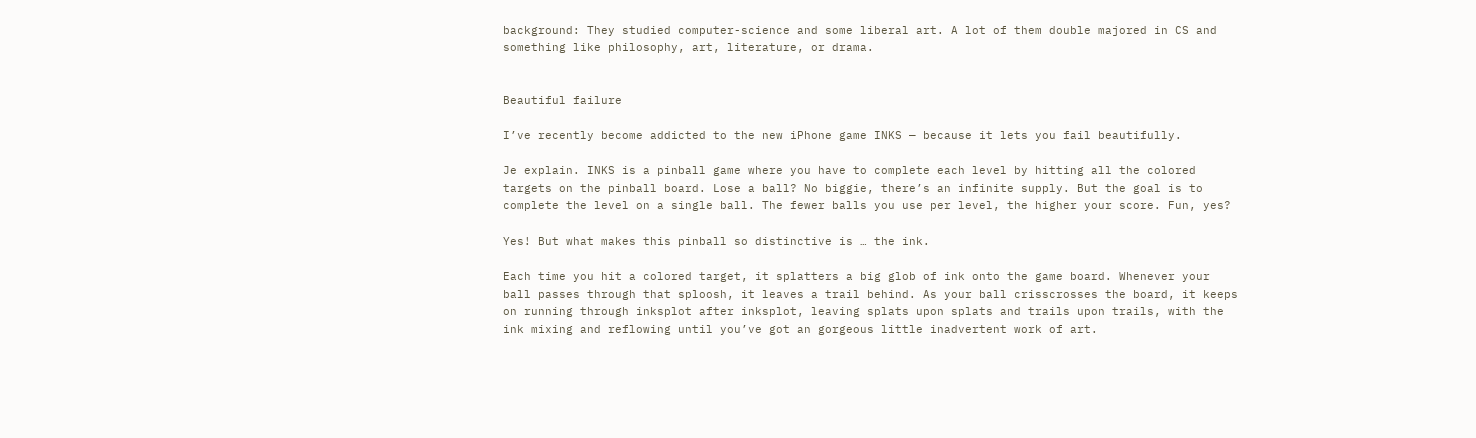background: They studied computer-science and some liberal art. A lot of them double majored in CS and something like philosophy, art, literature, or drama.


Beautiful failure

I’ve recently become addicted to the new iPhone game INKS — because it lets you fail beautifully.

Je explain. INKS is a pinball game where you have to complete each level by hitting all the colored targets on the pinball board. Lose a ball? No biggie, there’s an infinite supply. But the goal is to complete the level on a single ball. The fewer balls you use per level, the higher your score. Fun, yes?

Yes! But what makes this pinball so distinctive is … the ink.

Each time you hit a colored target, it splatters a big glob of ink onto the game board. Whenever your ball passes through that sploosh, it leaves a trail behind. As your ball crisscrosses the board, it keeps on running through inksplot after inksplot, leaving splats upon splats and trails upon trails, with the ink mixing and reflowing until you’ve got an gorgeous little inadvertent work of art.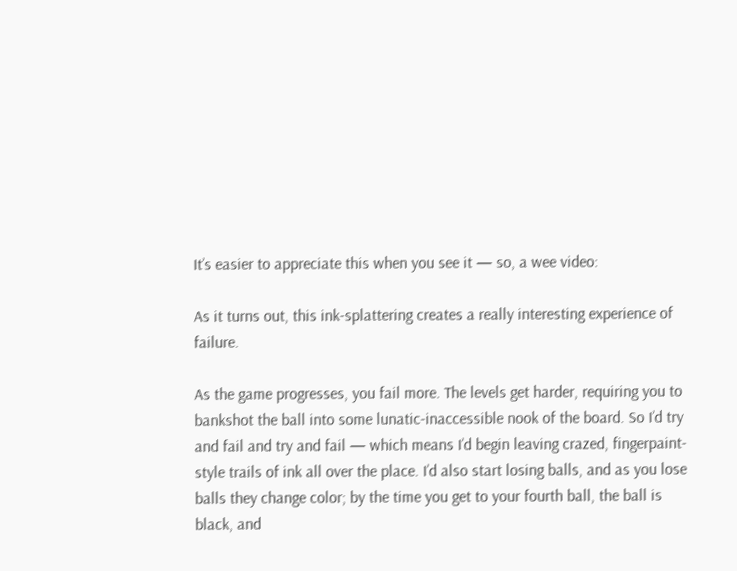It’s easier to appreciate this when you see it — so, a wee video:

As it turns out, this ink-splattering creates a really interesting experience of failure.

As the game progresses, you fail more. The levels get harder, requiring you to bankshot the ball into some lunatic-inaccessible nook of the board. So I’d try and fail and try and fail — which means I’d begin leaving crazed, fingerpaint-style trails of ink all over the place. I’d also start losing balls, and as you lose balls they change color; by the time you get to your fourth ball, the ball is black, and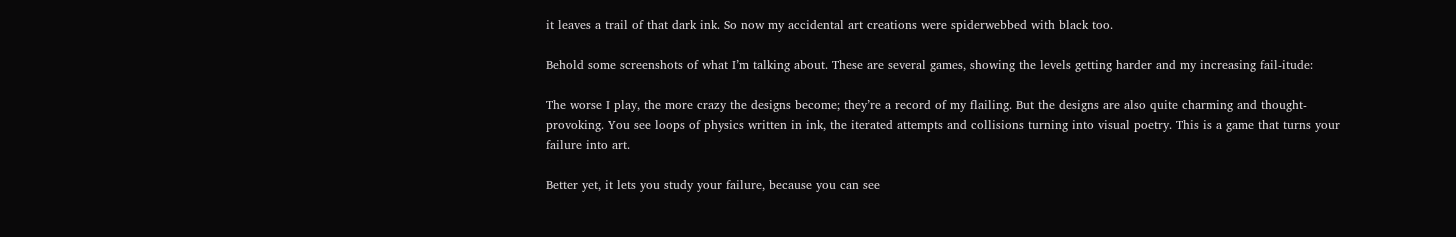it leaves a trail of that dark ink. So now my accidental art creations were spiderwebbed with black too.

Behold some screenshots of what I’m talking about. These are several games, showing the levels getting harder and my increasing fail-itude:

The worse I play, the more crazy the designs become; they’re a record of my flailing. But the designs are also quite charming and thought-provoking. You see loops of physics written in ink, the iterated attempts and collisions turning into visual poetry. This is a game that turns your failure into art.

Better yet, it lets you study your failure, because you can see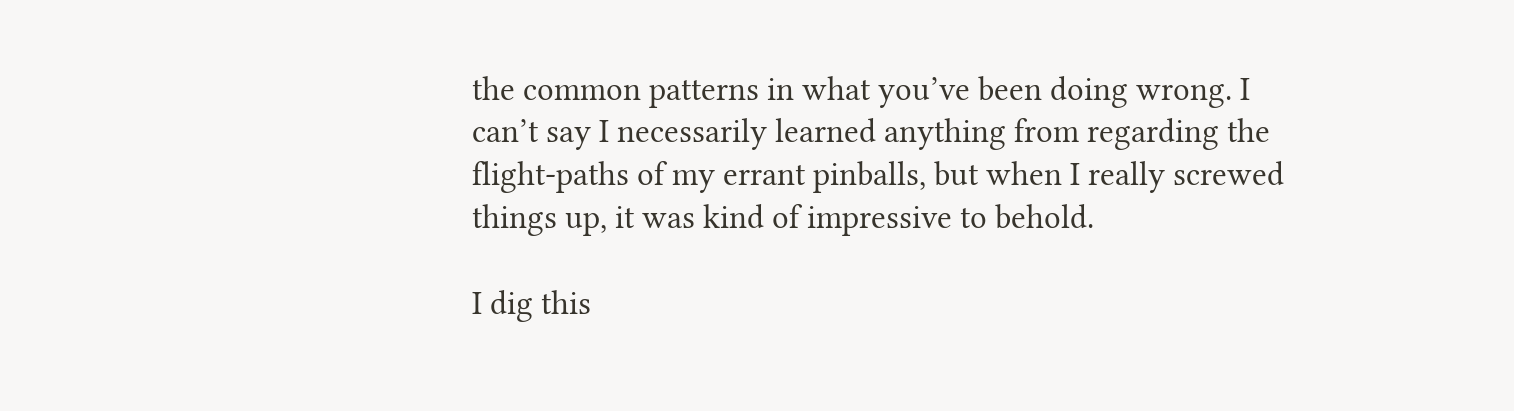the common patterns in what you’ve been doing wrong. I can’t say I necessarily learned anything from regarding the flight-paths of my errant pinballs, but when I really screwed things up, it was kind of impressive to behold.

I dig this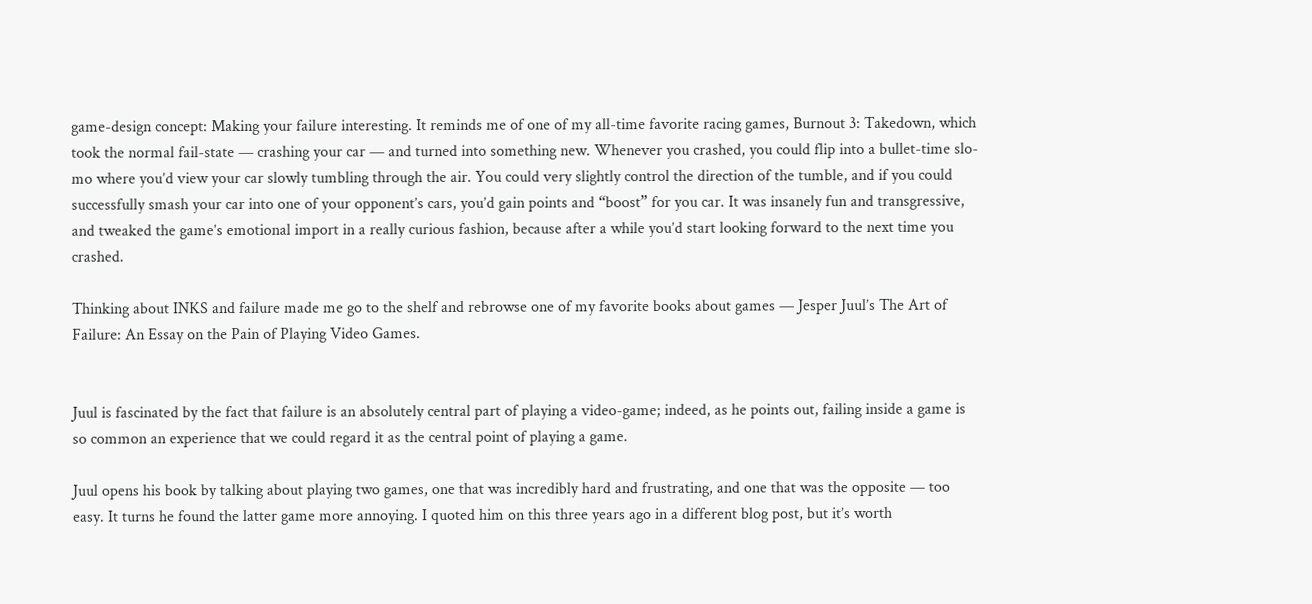game-design concept: Making your failure interesting. It reminds me of one of my all-time favorite racing games, Burnout 3: Takedown, which took the normal fail-state — crashing your car — and turned into something new. Whenever you crashed, you could flip into a bullet-time slo-mo where you’d view your car slowly tumbling through the air. You could very slightly control the direction of the tumble, and if you could successfully smash your car into one of your opponent’s cars, you’d gain points and “boost” for you car. It was insanely fun and transgressive, and tweaked the game’s emotional import in a really curious fashion, because after a while you’d start looking forward to the next time you crashed.

Thinking about INKS and failure made me go to the shelf and rebrowse one of my favorite books about games — Jesper Juul’s The Art of Failure: An Essay on the Pain of Playing Video Games.


Juul is fascinated by the fact that failure is an absolutely central part of playing a video-game; indeed, as he points out, failing inside a game is so common an experience that we could regard it as the central point of playing a game.

Juul opens his book by talking about playing two games, one that was incredibly hard and frustrating, and one that was the opposite — too easy. It turns he found the latter game more annoying. I quoted him on this three years ago in a different blog post, but it’s worth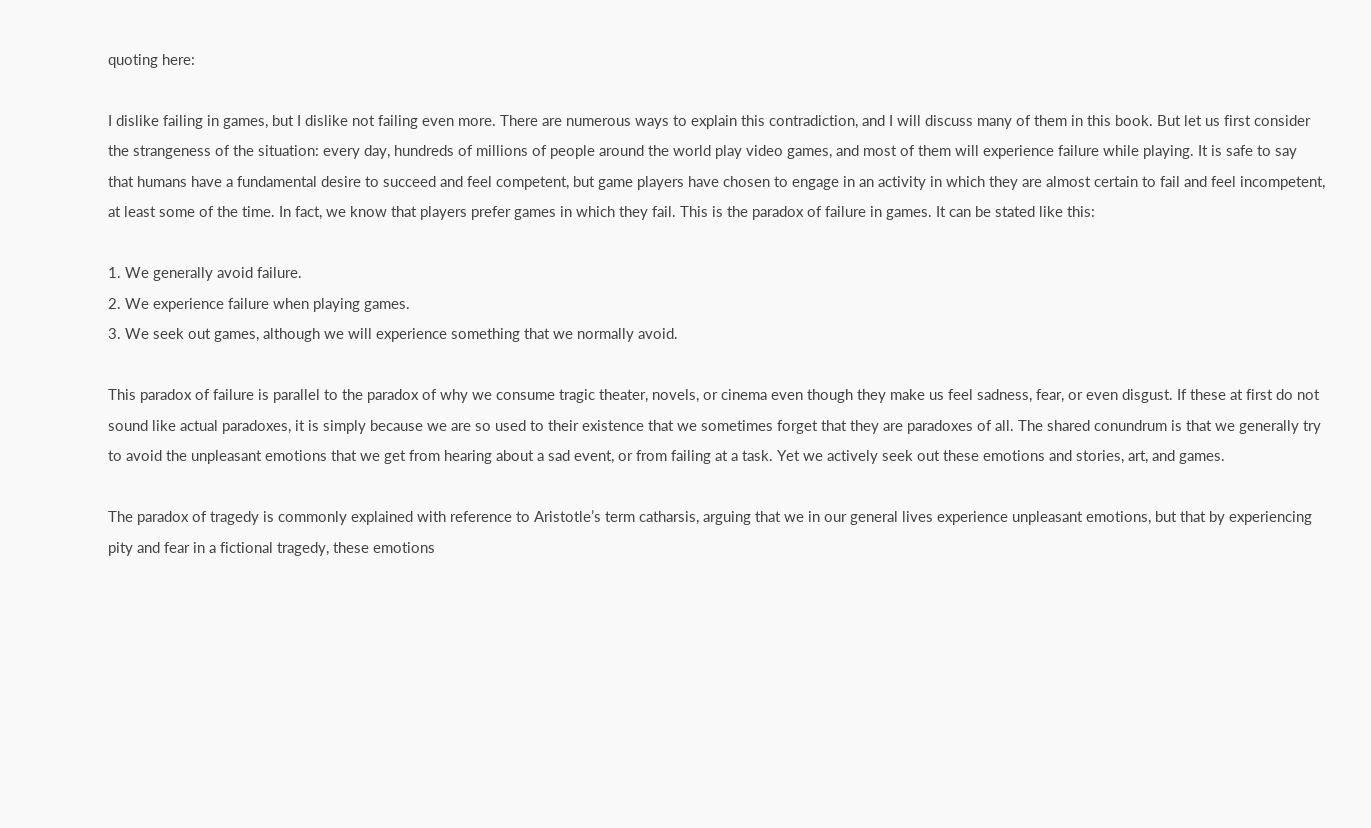quoting here:

I dislike failing in games, but I dislike not failing even more. There are numerous ways to explain this contradiction, and I will discuss many of them in this book. But let us first consider the strangeness of the situation: every day, hundreds of millions of people around the world play video games, and most of them will experience failure while playing. It is safe to say that humans have a fundamental desire to succeed and feel competent, but game players have chosen to engage in an activity in which they are almost certain to fail and feel incompetent, at least some of the time. In fact, we know that players prefer games in which they fail. This is the paradox of failure in games. It can be stated like this:

1. We generally avoid failure.
2. We experience failure when playing games.
3. We seek out games, although we will experience something that we normally avoid.

This paradox of failure is parallel to the paradox of why we consume tragic theater, novels, or cinema even though they make us feel sadness, fear, or even disgust. If these at first do not sound like actual paradoxes, it is simply because we are so used to their existence that we sometimes forget that they are paradoxes of all. The shared conundrum is that we generally try to avoid the unpleasant emotions that we get from hearing about a sad event, or from failing at a task. Yet we actively seek out these emotions and stories, art, and games.

The paradox of tragedy is commonly explained with reference to Aristotle’s term catharsis, arguing that we in our general lives experience unpleasant emotions, but that by experiencing pity and fear in a fictional tragedy, these emotions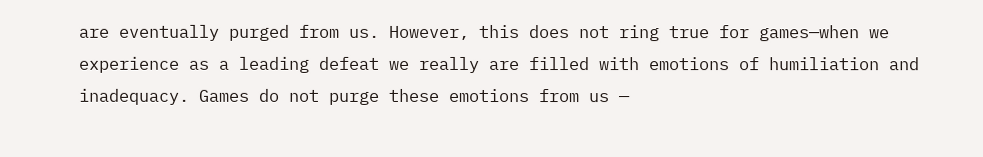are eventually purged from us. However, this does not ring true for games—when we experience as a leading defeat we really are filled with emotions of humiliation and inadequacy. Games do not purge these emotions from us —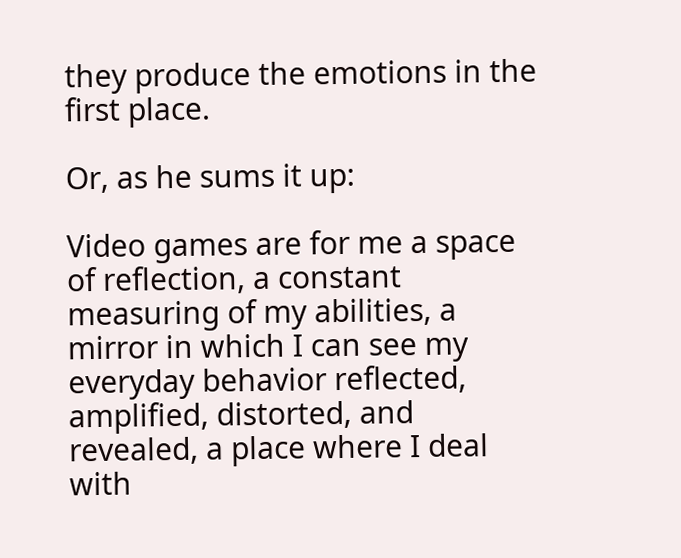they produce the emotions in the first place.

Or, as he sums it up:

Video games are for me a space of reflection, a constant measuring of my abilities, a mirror in which I can see my everyday behavior reflected, amplified, distorted, and revealed, a place where I deal with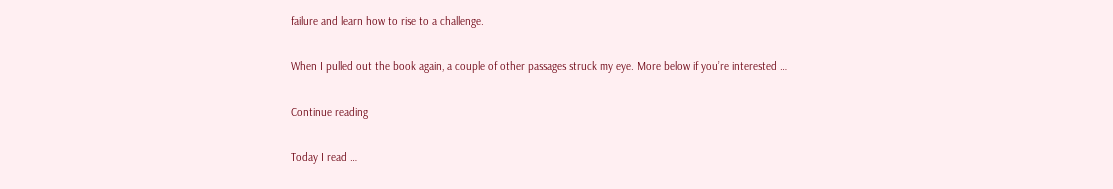failure and learn how to rise to a challenge.

When I pulled out the book again, a couple of other passages struck my eye. More below if you’re interested …

Continue reading

Today I read …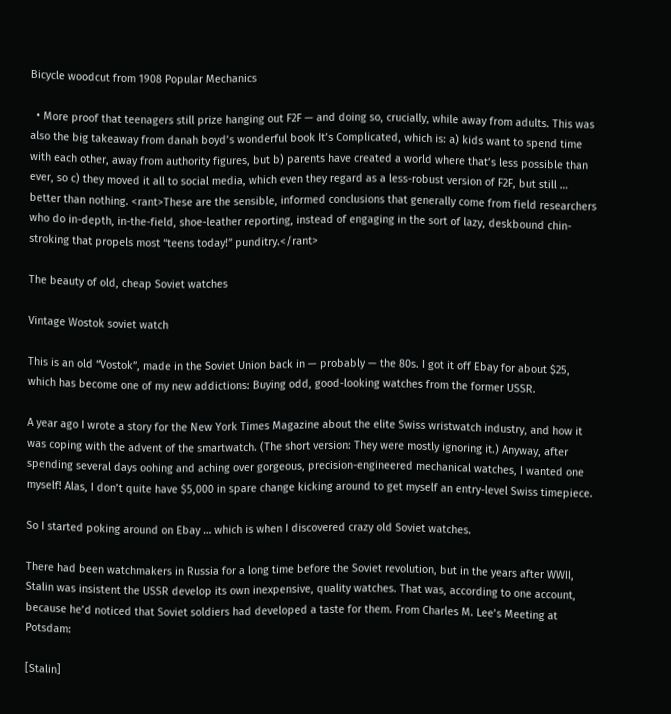Bicycle woodcut from 1908 Popular Mechanics

  • More proof that teenagers still prize hanging out F2F — and doing so, crucially, while away from adults. This was also the big takeaway from danah boyd’s wonderful book It’s Complicated, which is: a) kids want to spend time with each other, away from authority figures, but b) parents have created a world where that’s less possible than ever, so c) they moved it all to social media, which even they regard as a less-robust version of F2F, but still … better than nothing. <rant>These are the sensible, informed conclusions that generally come from field researchers who do in-depth, in-the-field, shoe-leather reporting, instead of engaging in the sort of lazy, deskbound chin-stroking that propels most “teens today!” punditry.</rant>

The beauty of old, cheap Soviet watches

Vintage Wostok soviet watch

This is an old “Vostok”, made in the Soviet Union back in — probably — the 80s. I got it off Ebay for about $25, which has become one of my new addictions: Buying odd, good-looking watches from the former USSR.

A year ago I wrote a story for the New York Times Magazine about the elite Swiss wristwatch industry, and how it was coping with the advent of the smartwatch. (The short version: They were mostly ignoring it.) Anyway, after spending several days oohing and aching over gorgeous, precision-engineered mechanical watches, I wanted one myself! Alas, I don’t quite have $5,000 in spare change kicking around to get myself an entry-level Swiss timepiece.

So I started poking around on Ebay … which is when I discovered crazy old Soviet watches.

There had been watchmakers in Russia for a long time before the Soviet revolution, but in the years after WWII, Stalin was insistent the USSR develop its own inexpensive, quality watches. That was, according to one account, because he’d noticed that Soviet soldiers had developed a taste for them. From Charles M. Lee’s Meeting at Potsdam:

[Stalin]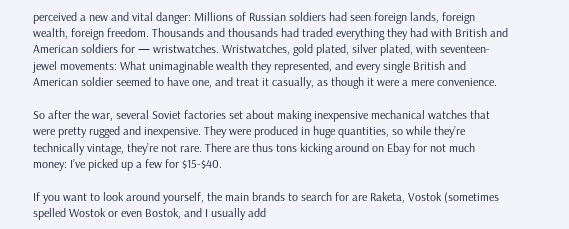perceived a new and vital danger: Millions of Russian soldiers had seen foreign lands, foreign wealth, foreign freedom. Thousands and thousands had traded everything they had with British and American soldiers for — wristwatches. Wristwatches, gold plated, silver plated, with seventeen-jewel movements: What unimaginable wealth they represented, and every single British and American soldier seemed to have one, and treat it casually, as though it were a mere convenience.

So after the war, several Soviet factories set about making inexpensive mechanical watches that were pretty rugged and inexpensive. They were produced in huge quantities, so while they’re technically vintage, they’re not rare. There are thus tons kicking around on Ebay for not much money: I’ve picked up a few for $15-$40.

If you want to look around yourself, the main brands to search for are Raketa, Vostok (sometimes spelled Wostok or even Bostok, and I usually add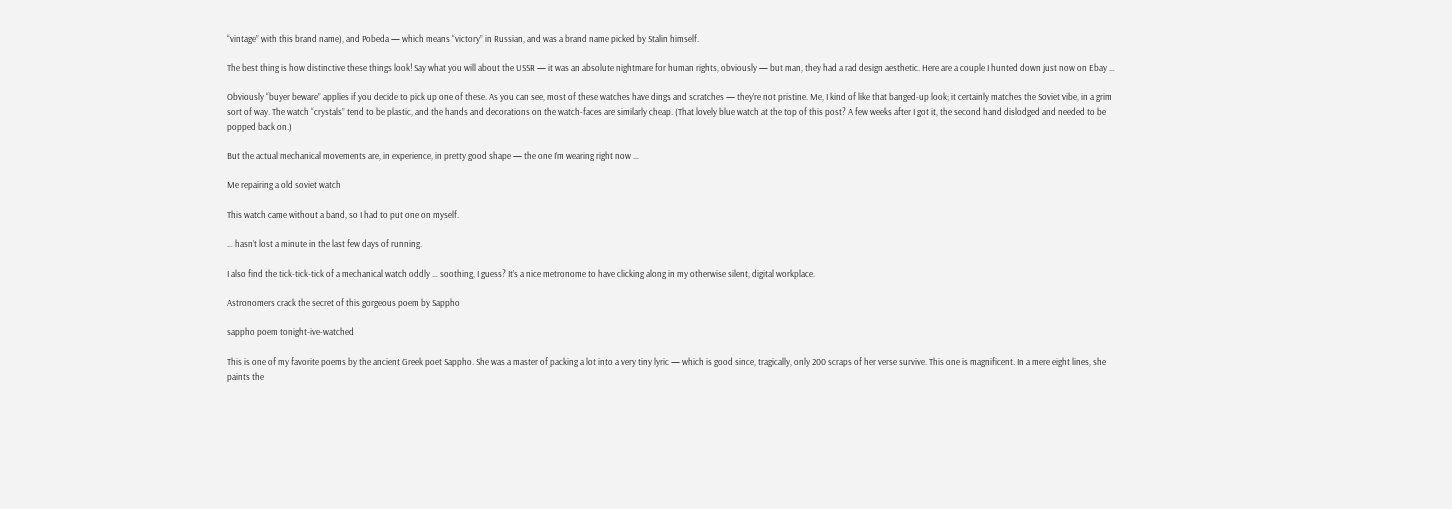“vintage” with this brand name), and Pobeda — which means “victory” in Russian, and was a brand name picked by Stalin himself.

The best thing is how distinctive these things look! Say what you will about the USSR — it was an absolute nightmare for human rights, obviously — but man, they had a rad design aesthetic. Here are a couple I hunted down just now on Ebay …

Obviously “buyer beware” applies if you decide to pick up one of these. As you can see, most of these watches have dings and scratches — they’re not pristine. Me, I kind of like that banged-up look; it certainly matches the Soviet vibe, in a grim sort of way. The watch “crystals” tend to be plastic, and the hands and decorations on the watch-faces are similarly cheap. (That lovely blue watch at the top of this post? A few weeks after I got it, the second hand dislodged and needed to be popped back on.)

But the actual mechanical movements are, in experience, in pretty good shape — the one I’m wearing right now …

Me repairing a old soviet watch

This watch came without a band, so I had to put one on myself.

… hasn’t lost a minute in the last few days of running.

I also find the tick-tick-tick of a mechanical watch oddly … soothing, I guess? It’s a nice metronome to have clicking along in my otherwise silent, digital workplace.

Astronomers crack the secret of this gorgeous poem by Sappho

sappho poem tonight-ive-watched

This is one of my favorite poems by the ancient Greek poet Sappho. She was a master of packing a lot into a very tiny lyric — which is good since, tragically, only 200 scraps of her verse survive. This one is magnificent. In a mere eight lines, she paints the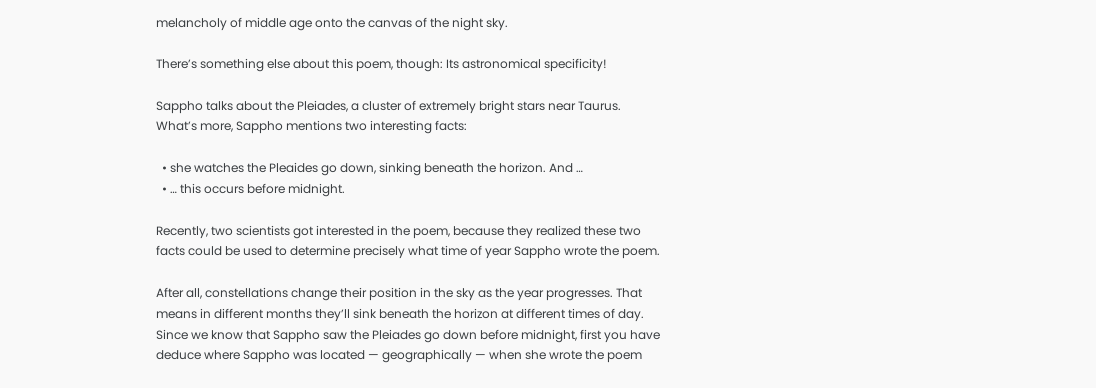melancholy of middle age onto the canvas of the night sky.

There’s something else about this poem, though: Its astronomical specificity!

Sappho talks about the Pleiades, a cluster of extremely bright stars near Taurus. What’s more, Sappho mentions two interesting facts:

  • she watches the Pleaides go down, sinking beneath the horizon. And …
  • … this occurs before midnight.

Recently, two scientists got interested in the poem, because they realized these two facts could be used to determine precisely what time of year Sappho wrote the poem.

After all, constellations change their position in the sky as the year progresses. That means in different months they’ll sink beneath the horizon at different times of day. Since we know that Sappho saw the Pleiades go down before midnight, first you have deduce where Sappho was located — geographically — when she wrote the poem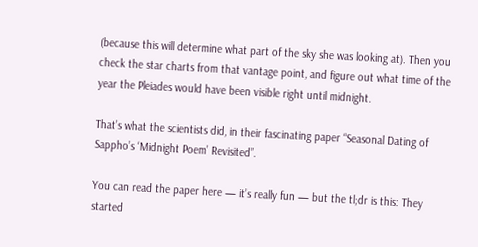(because this will determine what part of the sky she was looking at). Then you check the star charts from that vantage point, and figure out what time of the year the Pleiades would have been visible right until midnight.

That’s what the scientists did, in their fascinating paper “Seasonal Dating of Sappho’s ‘Midnight Poem’ Revisited”.

You can read the paper here — it’s really fun — but the tl;dr is this: They started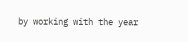by working with the year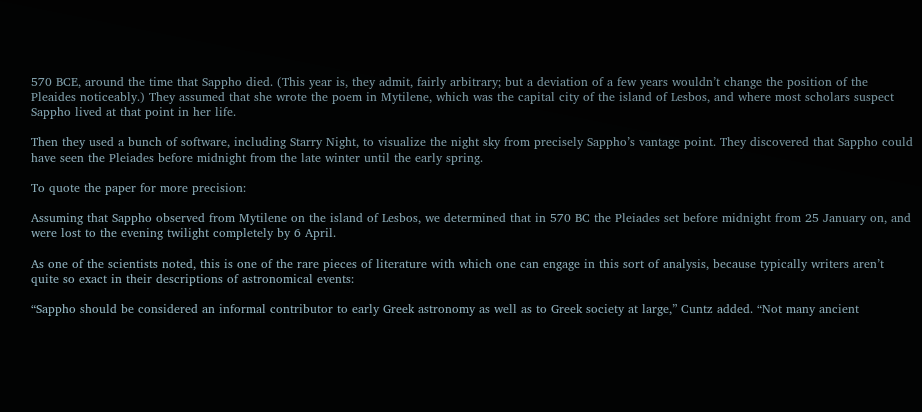570 BCE, around the time that Sappho died. (This year is, they admit, fairly arbitrary; but a deviation of a few years wouldn’t change the position of the Pleaides noticeably.) They assumed that she wrote the poem in Mytilene, which was the capital city of the island of Lesbos, and where most scholars suspect Sappho lived at that point in her life.

Then they used a bunch of software, including Starry Night, to visualize the night sky from precisely Sappho’s vantage point. They discovered that Sappho could have seen the Pleiades before midnight from the late winter until the early spring.

To quote the paper for more precision:

Assuming that Sappho observed from Mytilene on the island of Lesbos, we determined that in 570 BC the Pleiades set before midnight from 25 January on, and were lost to the evening twilight completely by 6 April.

As one of the scientists noted, this is one of the rare pieces of literature with which one can engage in this sort of analysis, because typically writers aren’t quite so exact in their descriptions of astronomical events:

“Sappho should be considered an informal contributor to early Greek astronomy as well as to Greek society at large,” Cuntz added. “Not many ancient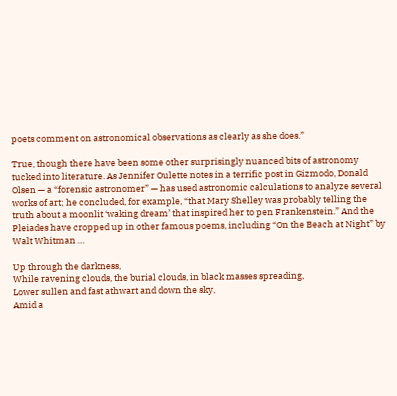poets comment on astronomical observations as clearly as she does.”

True, though there have been some other surprisingly nuanced bits of astronomy tucked into literature. As Jennifer Oulette notes in a terrific post in Gizmodo, Donald Olsen — a “forensic astronomer” — has used astronomic calculations to analyze several works of art; he concluded, for example, “that Mary Shelley was probably telling the truth about a moonlit ‘waking dream’ that inspired her to pen Frankenstein.” And the Pleiades have cropped up in other famous poems, including “On the Beach at Night” by Walt Whitman …

Up through the darkness,
While ravening clouds, the burial clouds, in black masses spreading,
Lower sullen and fast athwart and down the sky,
Amid a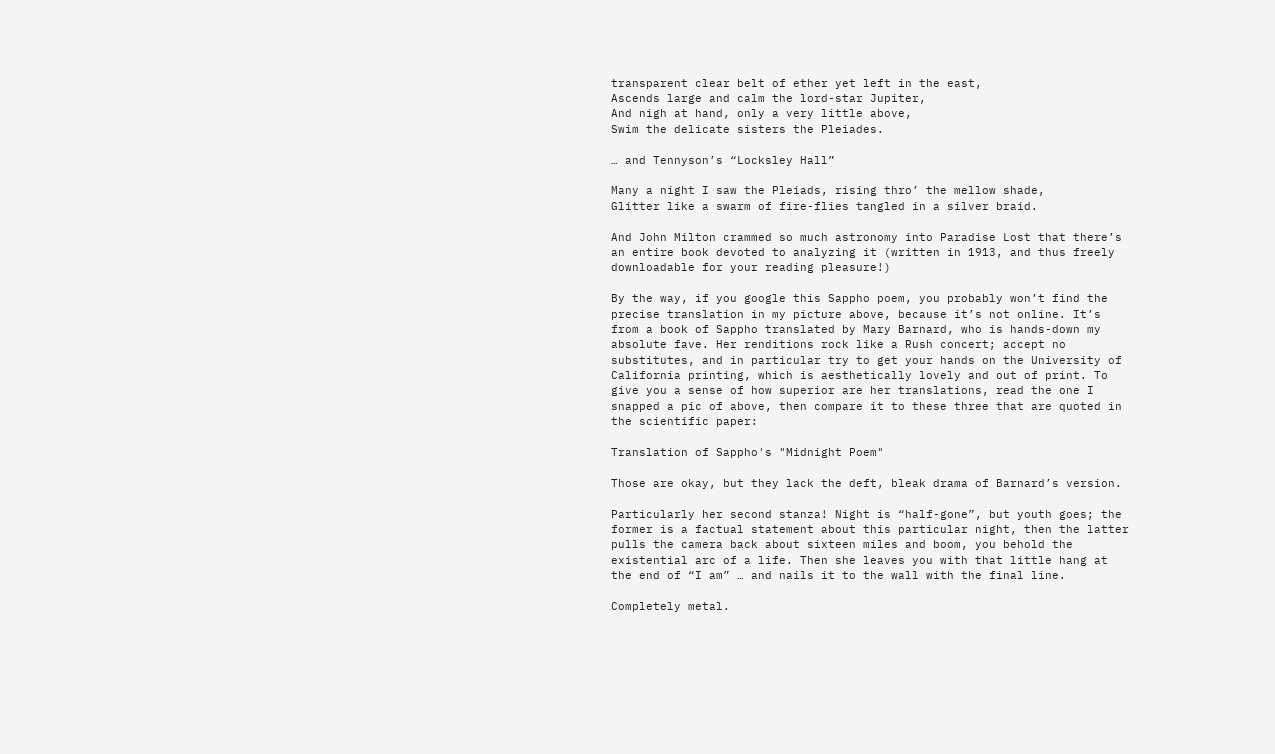transparent clear belt of ether yet left in the east,
Ascends large and calm the lord-star Jupiter,
And nigh at hand, only a very little above,
Swim the delicate sisters the Pleiades.

… and Tennyson’s “Locksley Hall”

Many a night I saw the Pleiads, rising thro’ the mellow shade,
Glitter like a swarm of fire-flies tangled in a silver braid.

And John Milton crammed so much astronomy into Paradise Lost that there’s an entire book devoted to analyzing it (written in 1913, and thus freely downloadable for your reading pleasure!)

By the way, if you google this Sappho poem, you probably won’t find the precise translation in my picture above, because it’s not online. It’s from a book of Sappho translated by Mary Barnard, who is hands-down my absolute fave. Her renditions rock like a Rush concert; accept no substitutes, and in particular try to get your hands on the University of California printing, which is aesthetically lovely and out of print. To give you a sense of how superior are her translations, read the one I snapped a pic of above, then compare it to these three that are quoted in the scientific paper:

Translation of Sappho's "Midnight Poem"

Those are okay, but they lack the deft, bleak drama of Barnard’s version.

Particularly her second stanza! Night is “half-gone”, but youth goes; the former is a factual statement about this particular night, then the latter pulls the camera back about sixteen miles and boom, you behold the existential arc of a life. Then she leaves you with that little hang at the end of “I am” … and nails it to the wall with the final line.

Completely metal.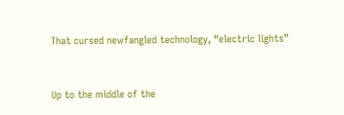That cursed newfangled technology, “electric lights”


Up to the middle of the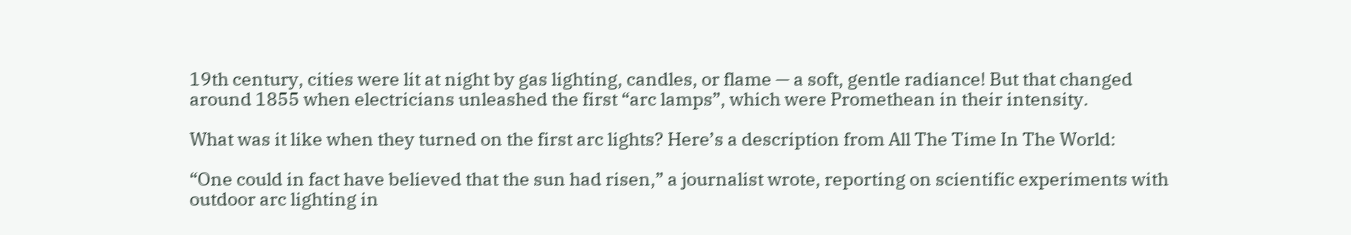19th century, cities were lit at night by gas lighting, candles, or flame — a soft, gentle radiance! But that changed around 1855 when electricians unleashed the first “arc lamps”, which were Promethean in their intensity.

What was it like when they turned on the first arc lights? Here’s a description from All The Time In The World:

“One could in fact have believed that the sun had risen,” a journalist wrote, reporting on scientific experiments with outdoor arc lighting in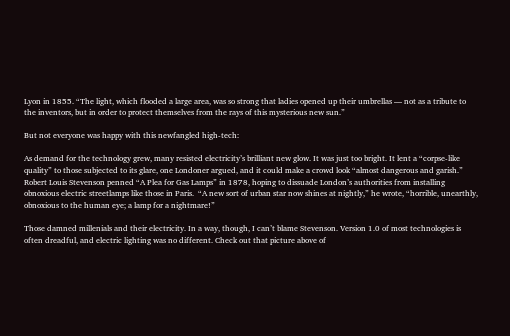Lyon in 1855. “The light, which flooded a large area, was so strong that ladies opened up their umbrellas — not as a tribute to the inventors, but in order to protect themselves from the rays of this mysterious new sun.”

But not everyone was happy with this newfangled high-tech:

As demand for the technology grew, many resisted electricity’s brilliant new glow. It was just too bright. It lent a “corpse-like quality” to those subjected to its glare, one Londoner argued, and it could make a crowd look “almost dangerous and garish.”   Robert Louis Stevenson penned “A Plea for Gas Lamps” in 1878, hoping to dissuade London’s authorities from installing obnoxious electric streetlamps like those in Paris.  “A new sort of urban star now shines at nightly,” he wrote, “horrible, unearthly, obnoxious to the human eye; a lamp for a nightmare!”

Those damned millenials and their electricity. In a way, though, I can’t blame Stevenson. Version 1.0 of most technologies is often dreadful, and electric lighting was no different. Check out that picture above of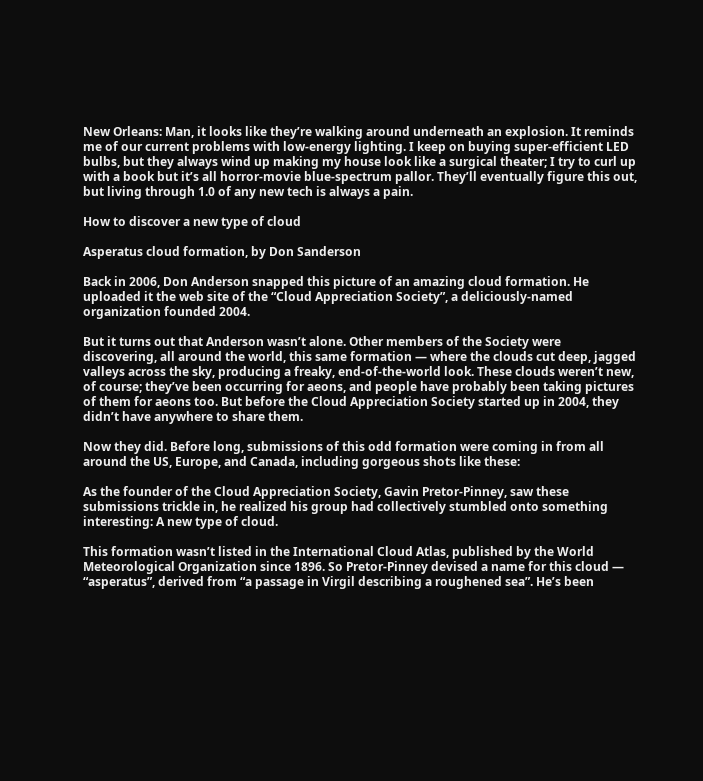New Orleans: Man, it looks like they’re walking around underneath an explosion. It reminds me of our current problems with low-energy lighting. I keep on buying super-efficient LED bulbs, but they always wind up making my house look like a surgical theater; I try to curl up with a book but it’s all horror-movie blue-spectrum pallor. They’ll eventually figure this out, but living through 1.0 of any new tech is always a pain.

How to discover a new type of cloud

Asperatus cloud formation, by Don Sanderson

Back in 2006, Don Anderson snapped this picture of an amazing cloud formation. He uploaded it the web site of the “Cloud Appreciation Society”, a deliciously-named organization founded 2004.

But it turns out that Anderson wasn’t alone. Other members of the Society were discovering, all around the world, this same formation — where the clouds cut deep, jagged valleys across the sky, producing a freaky, end-of-the-world look. These clouds weren’t new, of course; they’ve been occurring for aeons, and people have probably been taking pictures of them for aeons too. But before the Cloud Appreciation Society started up in 2004, they didn’t have anywhere to share them.

Now they did. Before long, submissions of this odd formation were coming in from all around the US, Europe, and Canada, including gorgeous shots like these:

As the founder of the Cloud Appreciation Society, Gavin Pretor-Pinney, saw these submissions trickle in, he realized his group had collectively stumbled onto something interesting: A new type of cloud.

This formation wasn’t listed in the International Cloud Atlas, published by the World Meteorological Organization since 1896. So Pretor-Pinney devised a name for this cloud — “asperatus”, derived from “a passage in Virgil describing a roughened sea”. He’s been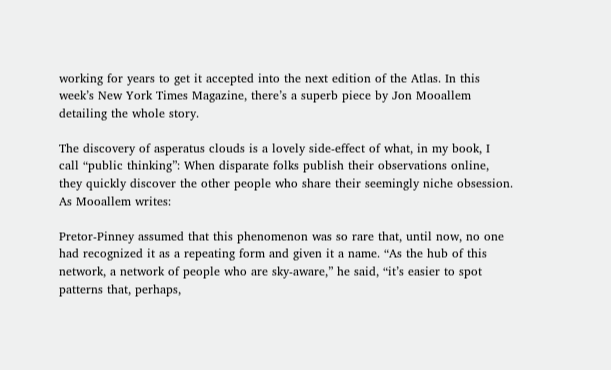working for years to get it accepted into the next edition of the Atlas. In this week’s New York Times Magazine, there’s a superb piece by Jon Mooallem detailing the whole story.

The discovery of asperatus clouds is a lovely side-effect of what, in my book, I call “public thinking”: When disparate folks publish their observations online, they quickly discover the other people who share their seemingly niche obsession. As Mooallem writes:

Pretor-Pinney assumed that this phenomenon was so rare that, until now, no one had recognized it as a repeating form and given it a name. “As the hub of this network, a network of people who are sky-aware,” he said, “it’s easier to spot patterns that, perhaps,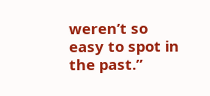weren’t so easy to spot in the past.”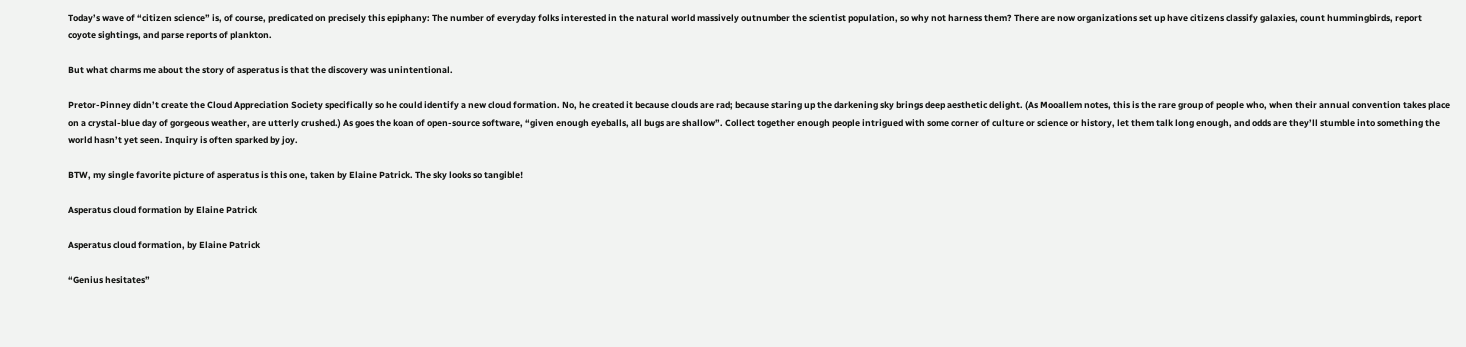Today’s wave of “citizen science” is, of course, predicated on precisely this epiphany: The number of everyday folks interested in the natural world massively outnumber the scientist population, so why not harness them? There are now organizations set up have citizens classify galaxies, count hummingbirds, report coyote sightings, and parse reports of plankton.

But what charms me about the story of asperatus is that the discovery was unintentional.

Pretor-Pinney didn’t create the Cloud Appreciation Society specifically so he could identify a new cloud formation. No, he created it because clouds are rad; because staring up the darkening sky brings deep aesthetic delight. (As Mooallem notes, this is the rare group of people who, when their annual convention takes place on a crystal-blue day of gorgeous weather, are utterly crushed.) As goes the koan of open-source software, “given enough eyeballs, all bugs are shallow”. Collect together enough people intrigued with some corner of culture or science or history, let them talk long enough, and odds are they’ll stumble into something the world hasn’t yet seen. Inquiry is often sparked by joy.

BTW, my single favorite picture of asperatus is this one, taken by Elaine Patrick. The sky looks so tangible!

Asperatus cloud formation by Elaine Patrick

Asperatus cloud formation, by Elaine Patrick

“Genius hesitates”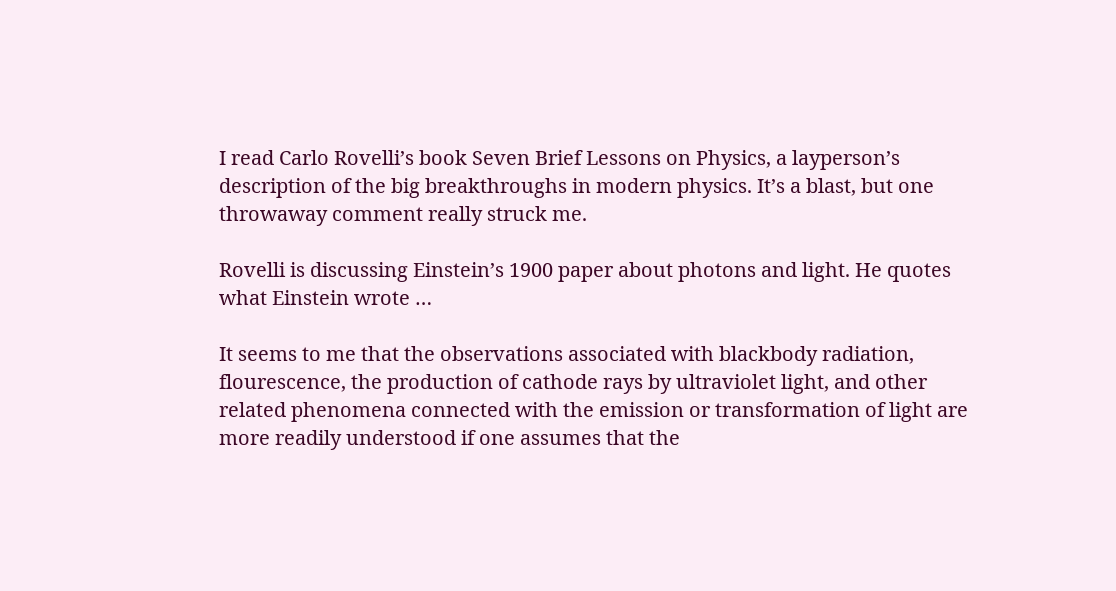I read Carlo Rovelli’s book Seven Brief Lessons on Physics, a layperson’s description of the big breakthroughs in modern physics. It’s a blast, but one throwaway comment really struck me.

Rovelli is discussing Einstein’s 1900 paper about photons and light. He quotes what Einstein wrote …

It seems to me that the observations associated with blackbody radiation, flourescence, the production of cathode rays by ultraviolet light, and other related phenomena connected with the emission or transformation of light are more readily understood if one assumes that the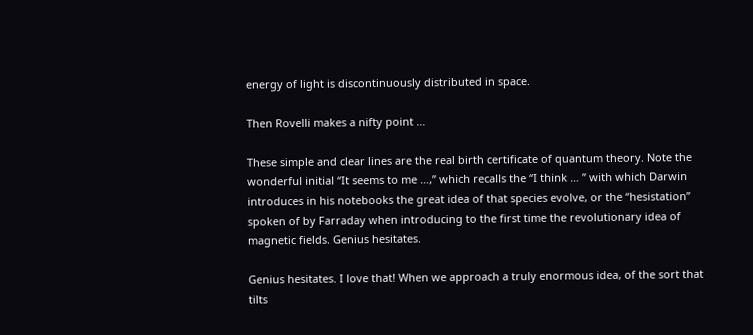energy of light is discontinuously distributed in space.

Then Rovelli makes a nifty point …

These simple and clear lines are the real birth certificate of quantum theory. Note the wonderful initial “It seems to me …,” which recalls the “I think … ” with which Darwin introduces in his notebooks the great idea of that species evolve, or the “hesistation” spoken of by Farraday when introducing to the first time the revolutionary idea of magnetic fields. Genius hesitates.

Genius hesitates. I love that! When we approach a truly enormous idea, of the sort that tilts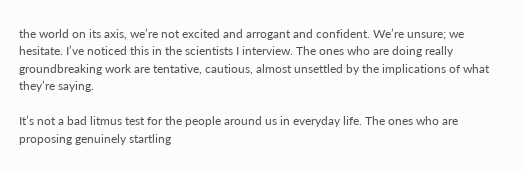the world on its axis, we’re not excited and arrogant and confident. We’re unsure; we hesitate. I’ve noticed this in the scientists I interview. The ones who are doing really groundbreaking work are tentative, cautious, almost unsettled by the implications of what they’re saying.

It’s not a bad litmus test for the people around us in everyday life. The ones who are proposing genuinely startling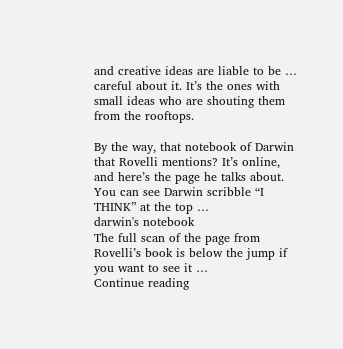and creative ideas are liable to be … careful about it. It’s the ones with small ideas who are shouting them from the rooftops.

By the way, that notebook of Darwin that Rovelli mentions? It’s online, and here’s the page he talks about. You can see Darwin scribble “I THINK” at the top …
darwin's notebook
The full scan of the page from Rovelli’s book is below the jump if you want to see it …
Continue reading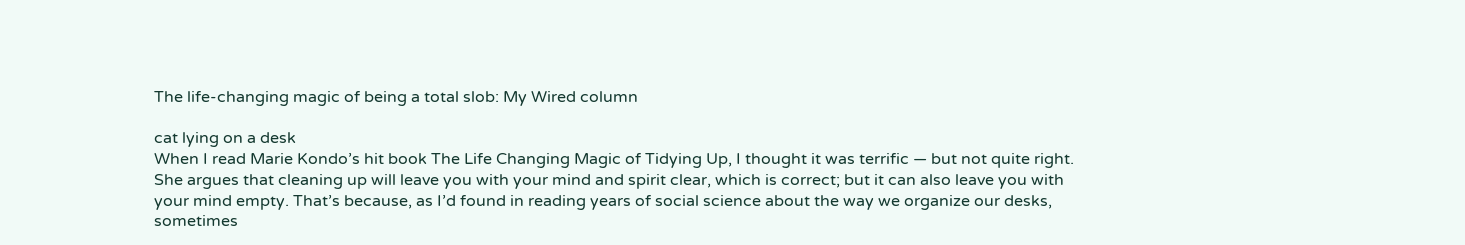The life-changing magic of being a total slob: My Wired column

cat lying on a desk
When I read Marie Kondo’s hit book The Life Changing Magic of Tidying Up, I thought it was terrific — but not quite right. She argues that cleaning up will leave you with your mind and spirit clear, which is correct; but it can also leave you with your mind empty. That’s because, as I’d found in reading years of social science about the way we organize our desks, sometimes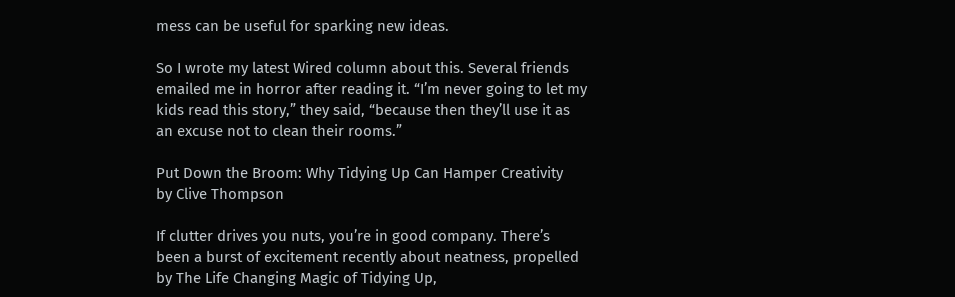mess can be useful for sparking new ideas.

So I wrote my latest Wired column about this. Several friends emailed me in horror after reading it. “I’m never going to let my kids read this story,” they said, “because then they’ll use it as an excuse not to clean their rooms.”

Put Down the Broom: Why Tidying Up Can Hamper Creativity
by Clive Thompson

If clutter drives you nuts, you’re in good company. There’s been a burst of excitement recently about neatness, propelled by The Life Changing Magic of Tidying Up,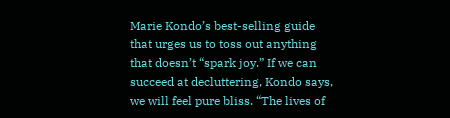Marie Kondo’s best-selling guide that urges us to toss out anything that doesn’t “spark joy.” If we can succeed at decluttering, Kondo says, we will feel pure bliss. “The lives of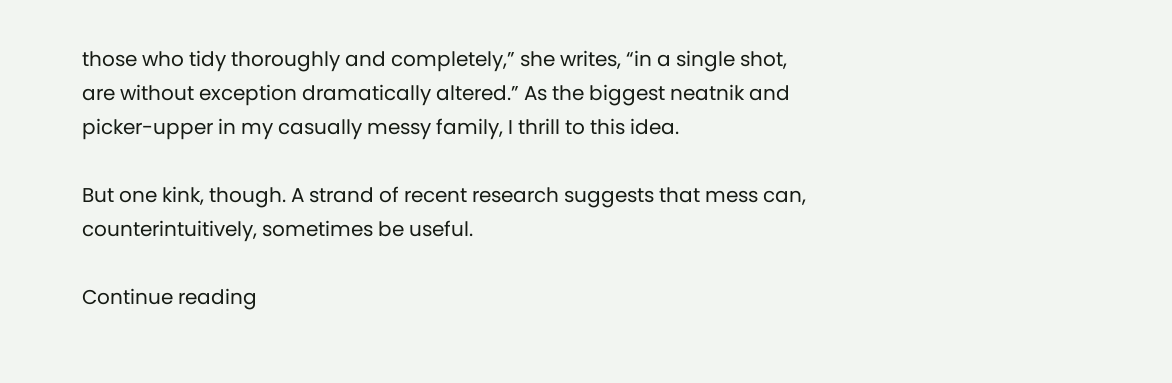those who tidy thoroughly and completely,” she writes, “in a single shot, are without exception dramatically altered.” As the biggest neatnik and picker-upper in my casually messy family, I thrill to this idea.

But one kink, though. A strand of recent research suggests that mess can, counterintuitively, sometimes be useful.

Continue reading